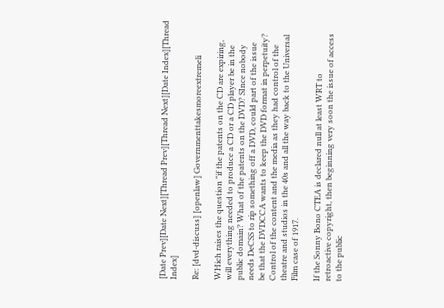[Date Prev][Date Next][Thread Prev][Thread Next][Date Index][Thread Index]

Re: [dvd-discuss] [openlaw] Governmenttakesmoreextremeli

WHich raises the question "if the patents on the CD are expiring,
will everything needed to produce a CD or a CD player be in the
public domain? What of the patents on the DVD? SInce nobody
needs DeCSS to rip something off a DVD, could part of the issue
be that the DVDCCA wants to keep the DVD format in perpetuity?
Control of the content and the media as they had control of the
theatre and studios in the 40s and all the way back to the Universal
Film case of 1917.

If the Sonny Bono CTEA is declared null at least WRT to
retroactive copyright, then beginning very soon the issue of access
to the public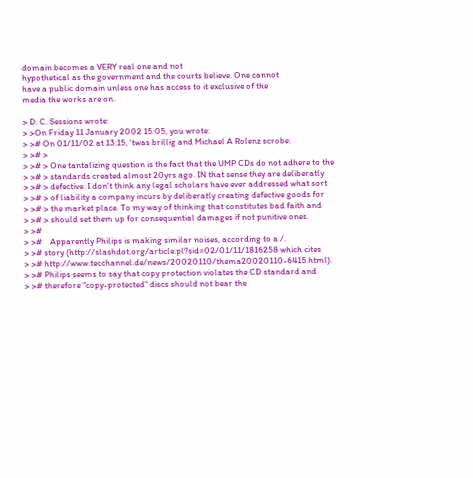domain becomes a VERY real one and not
hypothetical as the government and the courts believe. One cannot
have a public domain unless one has access to it exclusive of the
media the works are on.

> D. C. Sessions wrote:
> >On Friday 11 January 2002 15:05, you wrote:
> ># On 01/11/02 at 13:15, 'twas brillig and Michael A Rolenz scrobe:
> ># >
> ># > One tantalizing question is the fact that the UMP CDs do not adhere to the
> ># > standards created almost 20yrs ago. IN that sense they are deliberatly
> ># > defective. I don't think any legal scholars have ever addressed what sort
> ># > of liability a company incurs by deliberatly creating defective goods for
> ># > the market place. To my way of thinking that constitutes bad faith and
> ># > should set them up for consequential damages if not punitive ones.
> >#
> >#    Apparently Philips is making similar noises, according to a /.
> ># story (http://slashdot.org/article.pl?sid=02/01/11/1816258 which cites
> ># http://www.tecchannel.de/news/20020110/thema20020110-6415.html).
> ># Philips seems to say that copy protection violates the CD standard and
> ># therefore "copy-protected" discs should not bear the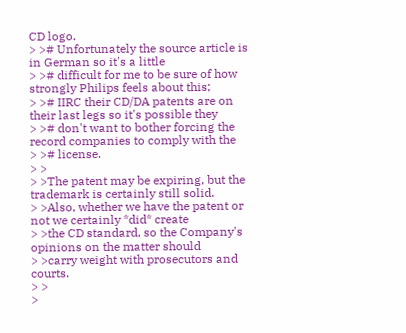CD logo.
> ># Unfortunately the source article is in German so it's a little
> ># difficult for me to be sure of how strongly Philips feels about this;
> ># IIRC their CD/DA patents are on their last legs so it's possible they
> ># don't want to bother forcing the record companies to comply with the
> ># license.
> >
> >The patent may be expiring, but the trademark is certainly still solid.
> >Also, whether we have the patent or not we certainly *did* create
> >the CD standard, so the Company's opinions on the matter should
> >carry weight with prosecutors and courts.
> >
>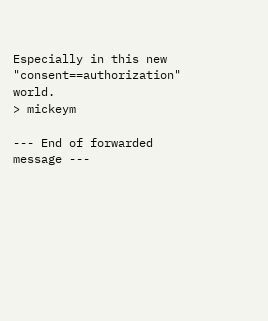Especially in this new "consent==authorization" world.
> mickeym

--- End of forwarded message ---